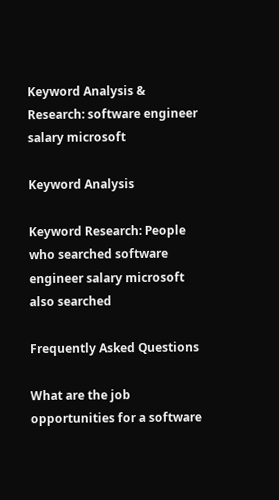Keyword Analysis & Research: software engineer salary microsoft

Keyword Analysis

Keyword Research: People who searched software engineer salary microsoft also searched

Frequently Asked Questions

What are the job opportunities for a software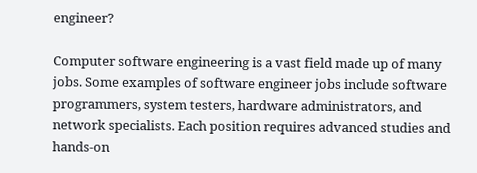engineer?

Computer software engineering is a vast field made up of many jobs. Some examples of software engineer jobs include software programmers, system testers, hardware administrators, and network specialists. Each position requires advanced studies and hands-on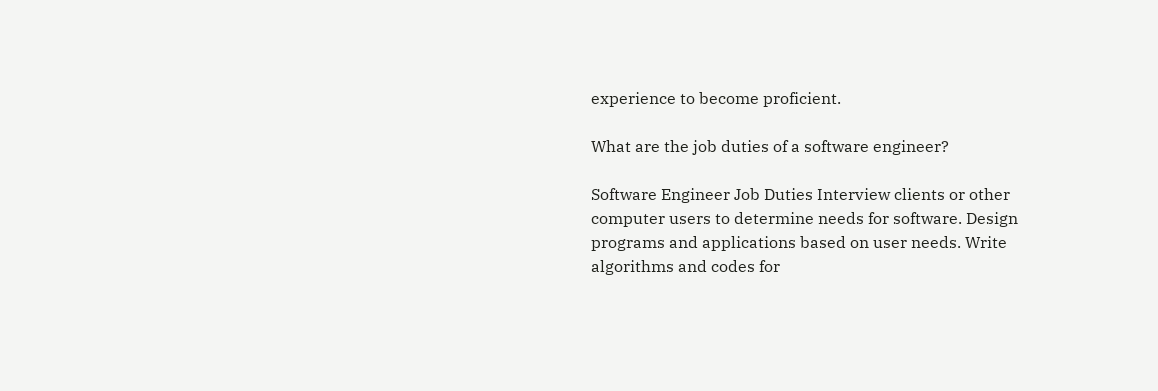experience to become proficient.

What are the job duties of a software engineer?

Software Engineer Job Duties Interview clients or other computer users to determine needs for software. Design programs and applications based on user needs. Write algorithms and codes for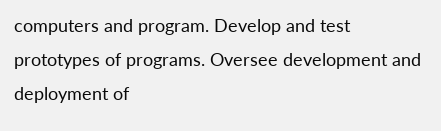computers and program. Develop and test prototypes of programs. Oversee development and deployment of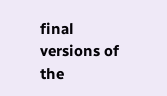final versions of the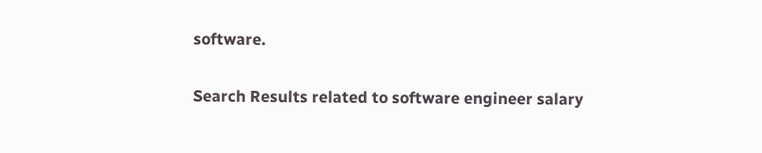software.

Search Results related to software engineer salary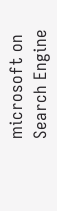microsoft on Search Engine